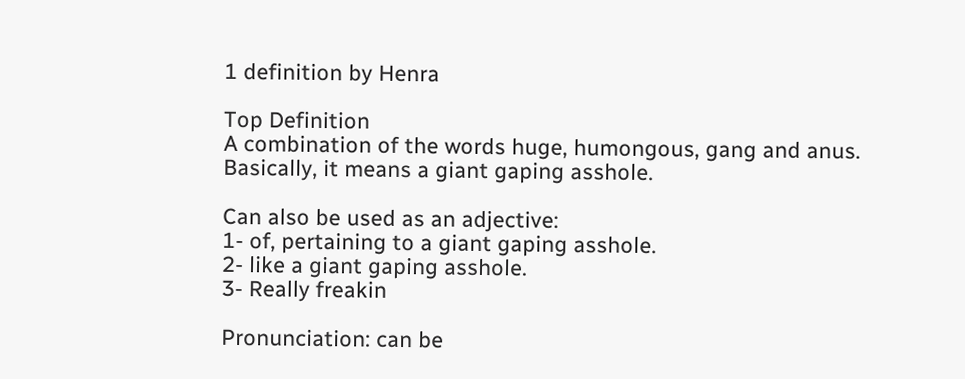1 definition by Henra

Top Definition
A combination of the words huge, humongous, gang and anus. Basically, it means a giant gaping asshole.

Can also be used as an adjective:
1- of, pertaining to a giant gaping asshole.
2- like a giant gaping asshole.
3- Really freakin

Pronunciation: can be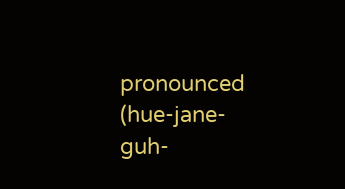pronounced (hue-jane-guh-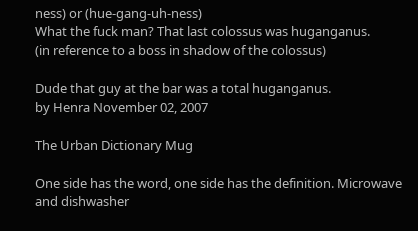ness) or (hue-gang-uh-ness)
What the fuck man? That last colossus was huganganus.
(in reference to a boss in shadow of the colossus)

Dude that guy at the bar was a total huganganus.
by Henra November 02, 2007

The Urban Dictionary Mug

One side has the word, one side has the definition. Microwave and dishwasher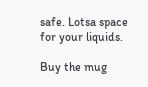safe. Lotsa space for your liquids.

Buy the mug